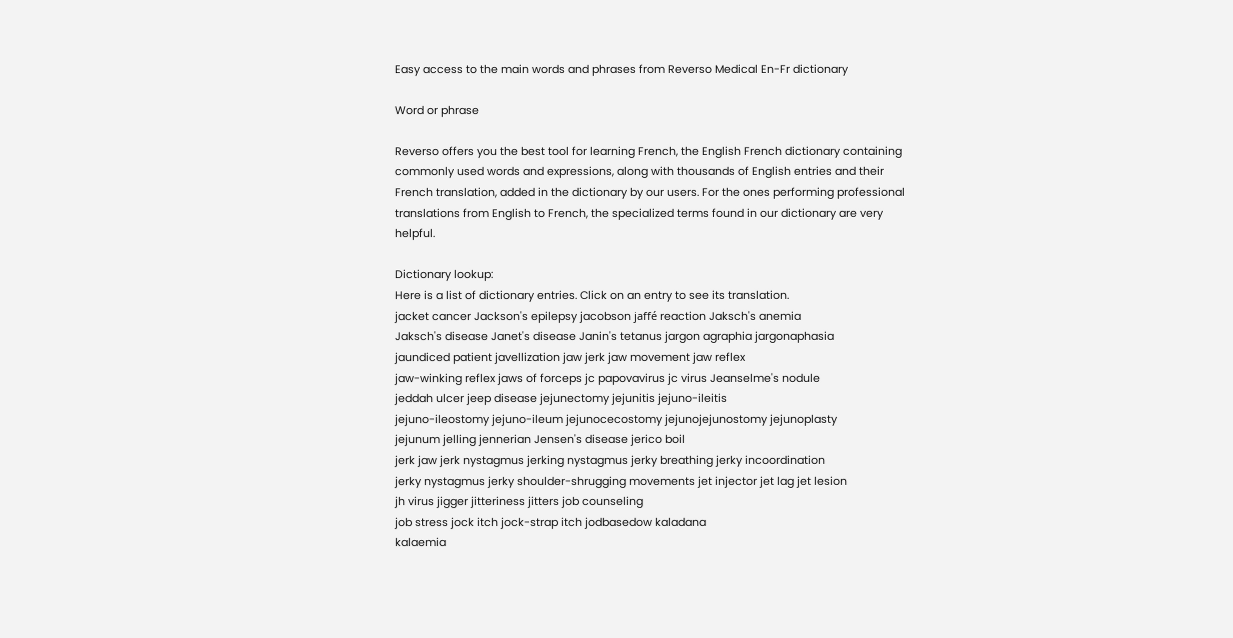Easy access to the main words and phrases from Reverso Medical En-Fr dictionary

Word or phrase

Reverso offers you the best tool for learning French, the English French dictionary containing commonly used words and expressions, along with thousands of English entries and their French translation, added in the dictionary by our users. For the ones performing professional translations from English to French, the specialized terms found in our dictionary are very helpful.

Dictionary lookup:
Here is a list of dictionary entries. Click on an entry to see its translation.
jacket cancer Jackson's epilepsy jacobson jaffé reaction Jaksch's anemia
Jaksch's disease Janet's disease Janin's tetanus jargon agraphia jargonaphasia
jaundiced patient javellization jaw jerk jaw movement jaw reflex
jaw-winking reflex jaws of forceps jc papovavirus jc virus Jeanselme's nodule
jeddah ulcer jeep disease jejunectomy jejunitis jejuno-ileitis
jejuno-ileostomy jejuno-ileum jejunocecostomy jejunojejunostomy jejunoplasty
jejunum jelling jennerian Jensen's disease jerico boil
jerk jaw jerk nystagmus jerking nystagmus jerky breathing jerky incoordination
jerky nystagmus jerky shoulder-shrugging movements jet injector jet lag jet lesion
jh virus jigger jitteriness jitters job counseling
job stress jock itch jock-strap itch jodbasedow kaladana
kalaemia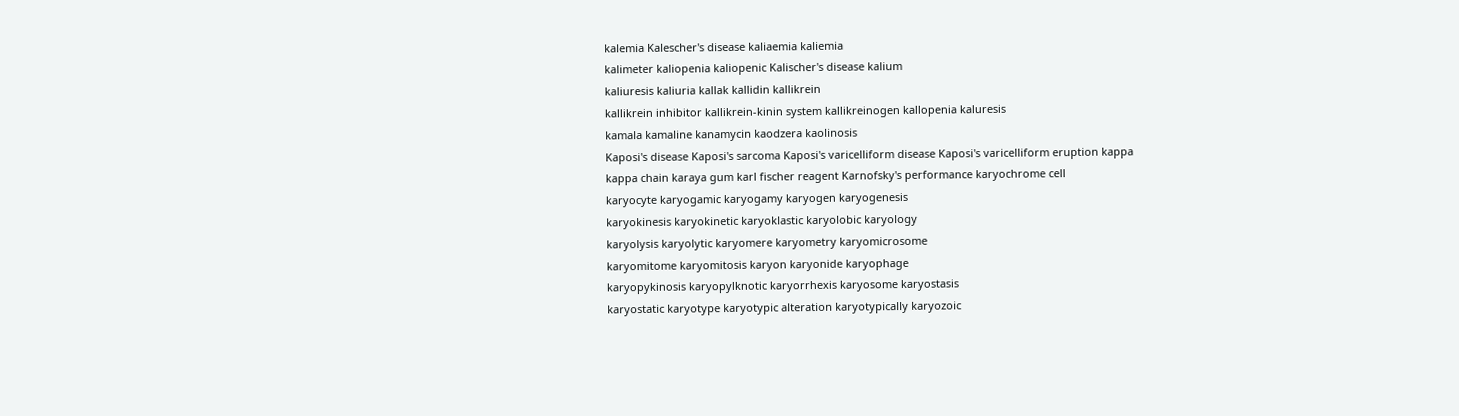kalemia Kalescher's disease kaliaemia kaliemia
kalimeter kaliopenia kaliopenic Kalischer's disease kalium
kaliuresis kaliuria kallak kallidin kallikrein
kallikrein inhibitor kallikrein-kinin system kallikreinogen kallopenia kaluresis
kamala kamaline kanamycin kaodzera kaolinosis
Kaposi's disease Kaposi's sarcoma Kaposi's varicelliform disease Kaposi's varicelliform eruption kappa
kappa chain karaya gum karl fischer reagent Karnofsky's performance karyochrome cell
karyocyte karyogamic karyogamy karyogen karyogenesis
karyokinesis karyokinetic karyoklastic karyolobic karyology
karyolysis karyolytic karyomere karyometry karyomicrosome
karyomitome karyomitosis karyon karyonide karyophage
karyopykinosis karyopylknotic karyorrhexis karyosome karyostasis
karyostatic karyotype karyotypic alteration karyotypically karyozoic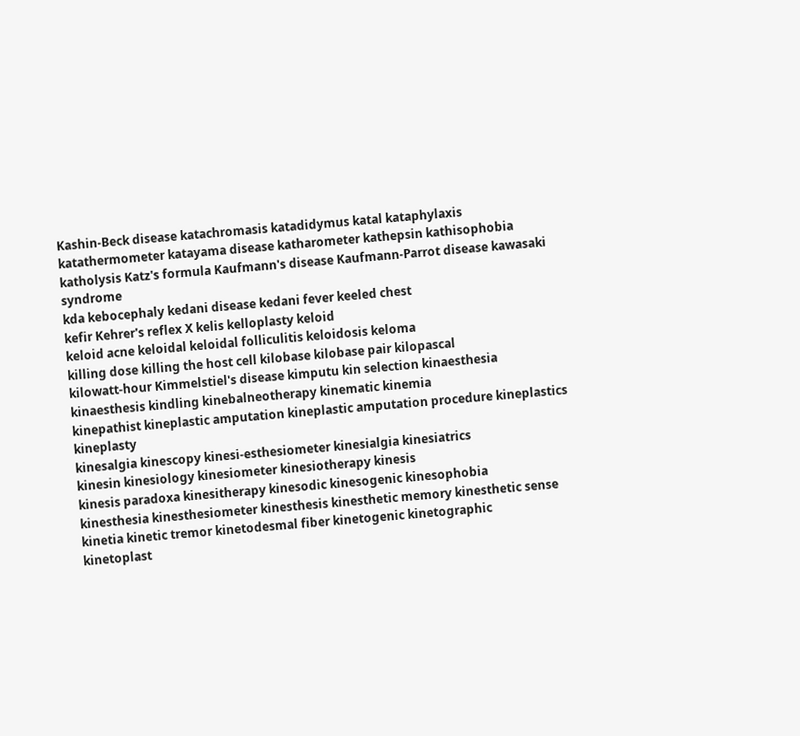Kashin-Beck disease katachromasis katadidymus katal kataphylaxis
katathermometer katayama disease katharometer kathepsin kathisophobia
katholysis Katz's formula Kaufmann's disease Kaufmann-Parrot disease kawasaki syndrome
kda kebocephaly kedani disease kedani fever keeled chest
kefir Kehrer's reflex X kelis kelloplasty keloid
keloid acne keloidal keloidal folliculitis keloidosis keloma
killing dose killing the host cell kilobase kilobase pair kilopascal
kilowatt-hour Kimmelstiel's disease kimputu kin selection kinaesthesia
kinaesthesis kindling kinebalneotherapy kinematic kinemia
kinepathist kineplastic amputation kineplastic amputation procedure kineplastics kineplasty
kinesalgia kinescopy kinesi-esthesiometer kinesialgia kinesiatrics
kinesin kinesiology kinesiometer kinesiotherapy kinesis
kinesis paradoxa kinesitherapy kinesodic kinesogenic kinesophobia
kinesthesia kinesthesiometer kinesthesis kinesthetic memory kinesthetic sense
kinetia kinetic tremor kinetodesmal fiber kinetogenic kinetographic
kinetoplast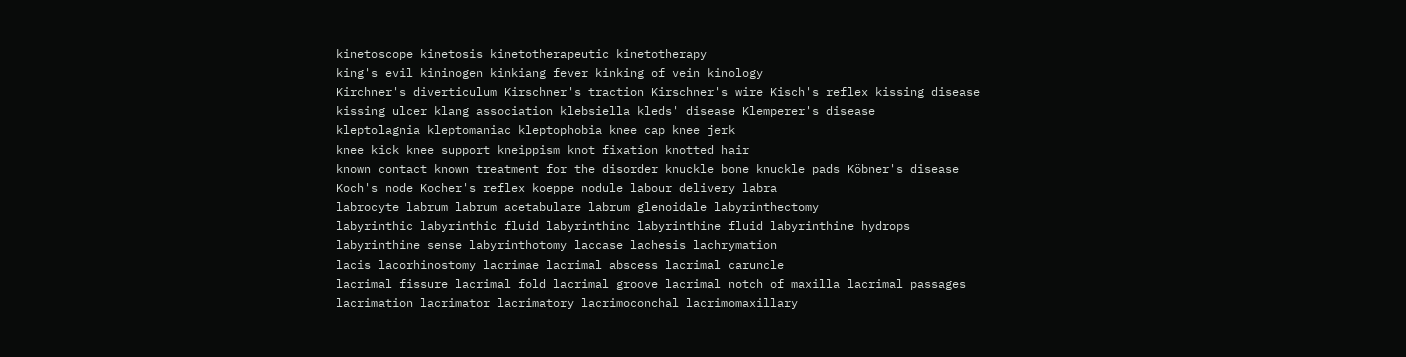kinetoscope kinetosis kinetotherapeutic kinetotherapy
king's evil kininogen kinkiang fever kinking of vein kinology
Kirchner's diverticulum Kirschner's traction Kirschner's wire Kisch's reflex kissing disease
kissing ulcer klang association klebsiella kleds' disease Klemperer's disease
kleptolagnia kleptomaniac kleptophobia knee cap knee jerk
knee kick knee support kneippism knot fixation knotted hair
known contact known treatment for the disorder knuckle bone knuckle pads Köbner's disease
Koch's node Kocher's reflex koeppe nodule labour delivery labra
labrocyte labrum labrum acetabulare labrum glenoidale labyrinthectomy
labyrinthic labyrinthic fluid labyrinthinc labyrinthine fluid labyrinthine hydrops
labyrinthine sense labyrinthotomy laccase lachesis lachrymation
lacis lacorhinostomy lacrimae lacrimal abscess lacrimal caruncle
lacrimal fissure lacrimal fold lacrimal groove lacrimal notch of maxilla lacrimal passages
lacrimation lacrimator lacrimatory lacrimoconchal lacrimomaxillary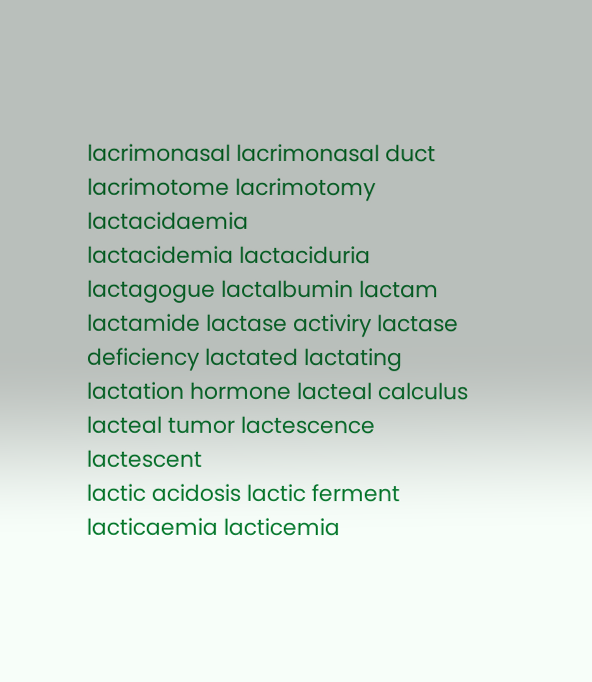lacrimonasal lacrimonasal duct lacrimotome lacrimotomy lactacidaemia
lactacidemia lactaciduria lactagogue lactalbumin lactam
lactamide lactase activiry lactase deficiency lactated lactating
lactation hormone lacteal calculus lacteal tumor lactescence lactescent
lactic acidosis lactic ferment lacticaemia lacticemia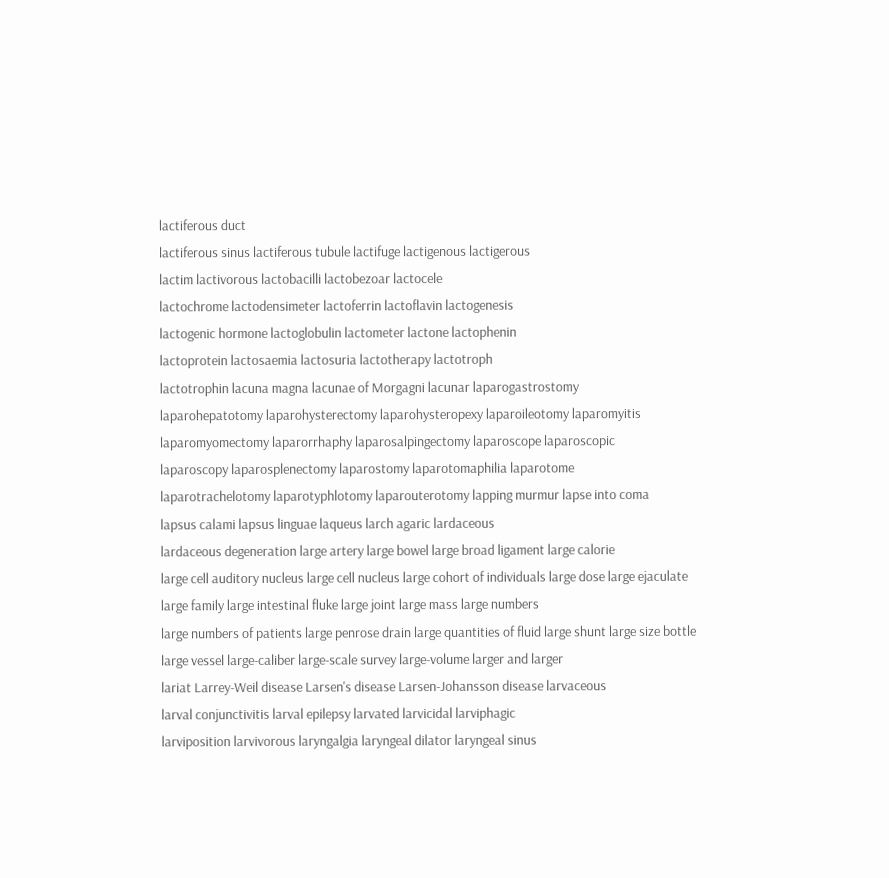lactiferous duct
lactiferous sinus lactiferous tubule lactifuge lactigenous lactigerous
lactim lactivorous lactobacilli lactobezoar lactocele
lactochrome lactodensimeter lactoferrin lactoflavin lactogenesis
lactogenic hormone lactoglobulin lactometer lactone lactophenin
lactoprotein lactosaemia lactosuria lactotherapy lactotroph
lactotrophin lacuna magna lacunae of Morgagni lacunar laparogastrostomy
laparohepatotomy laparohysterectomy laparohysteropexy laparoileotomy laparomyitis
laparomyomectomy laparorrhaphy laparosalpingectomy laparoscope laparoscopic
laparoscopy laparosplenectomy laparostomy laparotomaphilia laparotome
laparotrachelotomy laparotyphlotomy laparouterotomy lapping murmur lapse into coma
lapsus calami lapsus linguae laqueus larch agaric lardaceous
lardaceous degeneration large artery large bowel large broad ligament large calorie
large cell auditory nucleus large cell nucleus large cohort of individuals large dose large ejaculate
large family large intestinal fluke large joint large mass large numbers
large numbers of patients large penrose drain large quantities of fluid large shunt large size bottle
large vessel large-caliber large-scale survey large-volume larger and larger
lariat Larrey-Weil disease Larsen's disease Larsen-Johansson disease larvaceous
larval conjunctivitis larval epilepsy larvated larvicidal larviphagic
larviposition larvivorous laryngalgia laryngeal dilator laryngeal sinus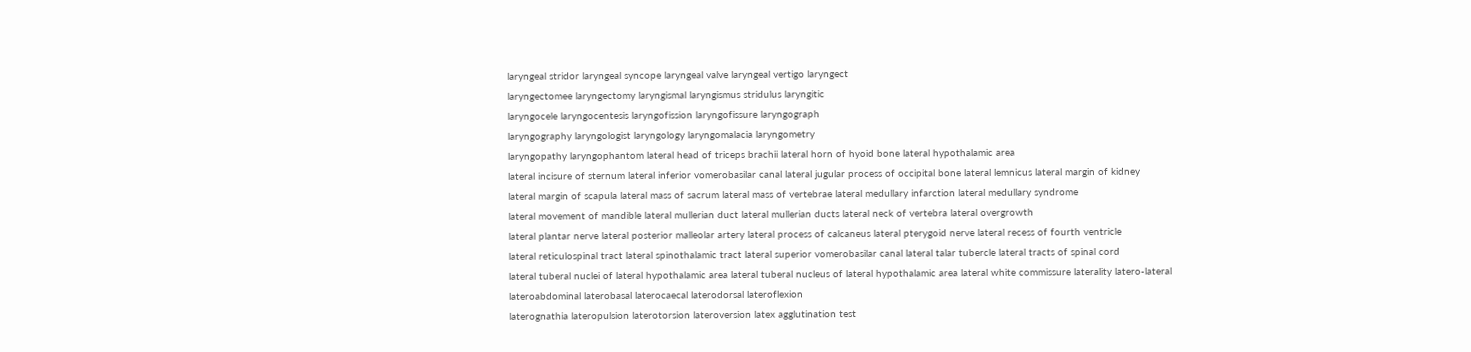laryngeal stridor laryngeal syncope laryngeal valve laryngeal vertigo laryngect
laryngectomee laryngectomy laryngismal laryngismus stridulus laryngitic
laryngocele laryngocentesis laryngofission laryngofissure laryngograph
laryngography laryngologist laryngology laryngomalacia laryngometry
laryngopathy laryngophantom lateral head of triceps brachii lateral horn of hyoid bone lateral hypothalamic area
lateral incisure of sternum lateral inferior vomerobasilar canal lateral jugular process of occipital bone lateral lemnicus lateral margin of kidney
lateral margin of scapula lateral mass of sacrum lateral mass of vertebrae lateral medullary infarction lateral medullary syndrome
lateral movement of mandible lateral mullerian duct lateral mullerian ducts lateral neck of vertebra lateral overgrowth
lateral plantar nerve lateral posterior malleolar artery lateral process of calcaneus lateral pterygoid nerve lateral recess of fourth ventricle
lateral reticulospinal tract lateral spinothalamic tract lateral superior vomerobasilar canal lateral talar tubercle lateral tracts of spinal cord
lateral tuberal nuclei of lateral hypothalamic area lateral tuberal nucleus of lateral hypothalamic area lateral white commissure laterality latero-lateral
lateroabdominal laterobasal laterocaecal laterodorsal lateroflexion
laterognathia lateropulsion laterotorsion lateroversion latex agglutination test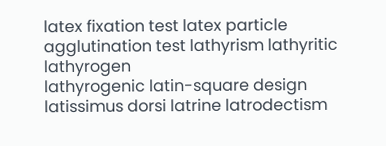latex fixation test latex particle agglutination test lathyrism lathyritic lathyrogen
lathyrogenic latin-square design latissimus dorsi latrine latrodectism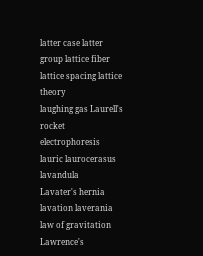latter case latter group lattice fiber lattice spacing lattice theory
laughing gas Laurell's rocket electrophoresis lauric laurocerasus lavandula
Lavater's hernia lavation laverania law of gravitation Lawrence's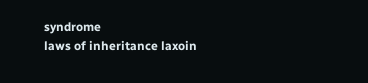syndrome
laws of inheritance laxoin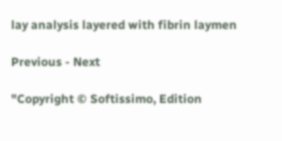lay analysis layered with fibrin laymen

Previous - Next

"Copyright © Softissimo, Edition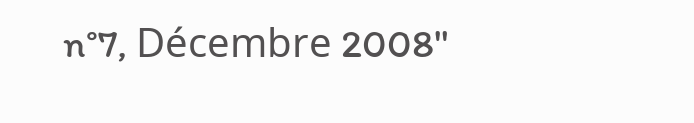n°7, Décembre 2008"